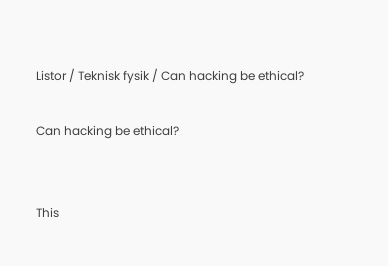Listor / Teknisk fysik / Can hacking be ethical?

Can hacking be ethical?


This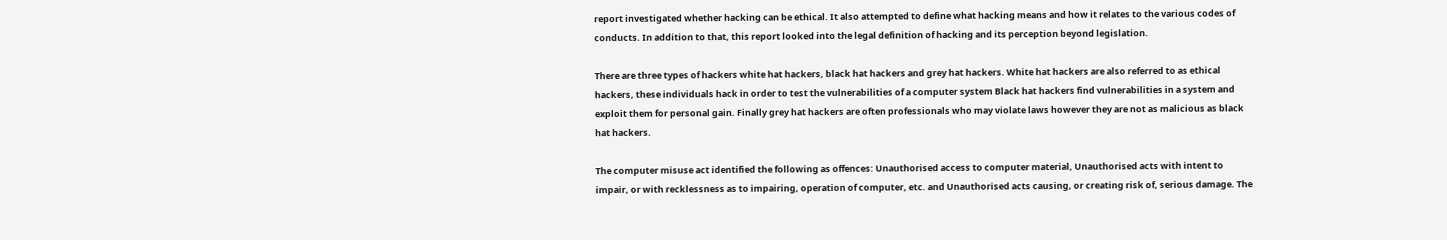report investigated whether hacking can be ethical. It also attempted to define what hacking means and how it relates to the various codes of conducts. In addition to that, this report looked into the legal definition of hacking and its perception beyond legislation.

There are three types of hackers white hat hackers, black hat hackers and grey hat hackers. White hat hackers are also referred to as ethical hackers, these individuals hack in order to test the vulnerabilities of a computer system Black hat hackers find vulnerabilities in a system and exploit them for personal gain. Finally grey hat hackers are often professionals who may violate laws however they are not as malicious as black hat hackers.

The computer misuse act identified the following as offences: Unauthorised access to computer material, Unauthorised acts with intent to impair, or with recklessness as to impairing, operation of computer, etc. and Unauthorised acts causing, or creating risk of, serious damage. The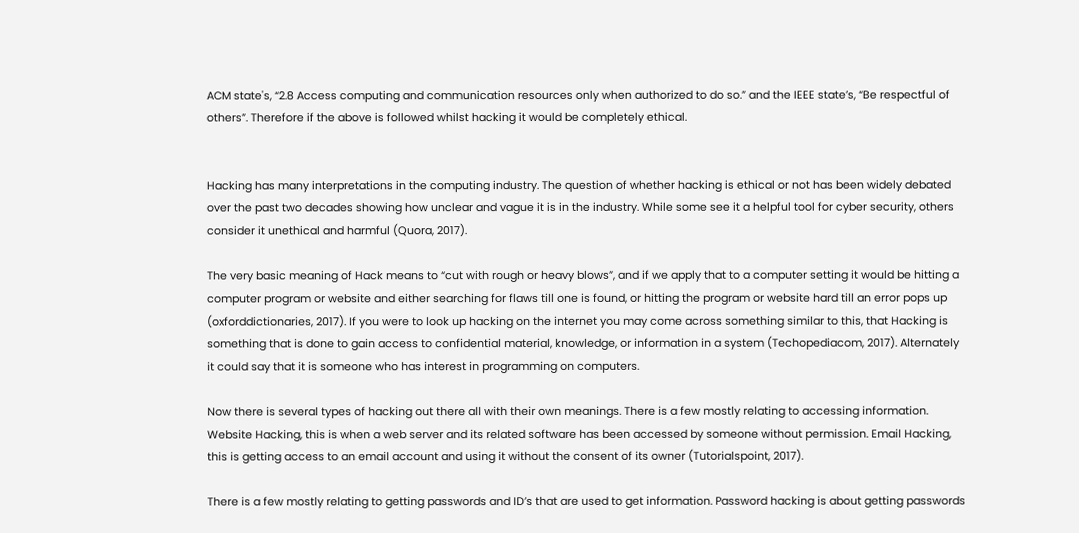ACM state's, “2.8 Access computing and communication resources only when authorized to do so.” and the IEEE state’s, “Be respectful of others”. Therefore if the above is followed whilst hacking it would be completely ethical.


Hacking has many interpretations in the computing industry. The question of whether hacking is ethical or not has been widely debated over the past two decades showing how unclear and vague it is in the industry. While some see it a helpful tool for cyber security, others consider it unethical and harmful (Quora, 2017).

The very basic meaning of Hack means to “cut with rough or heavy blows”, and if we apply that to a computer setting it would be hitting a computer program or website and either searching for flaws till one is found, or hitting the program or website hard till an error pops up (oxforddictionaries, 2017). If you were to look up hacking on the internet you may come across something similar to this, that Hacking is something that is done to gain access to confidential material, knowledge, or information in a system (Techopediacom, 2017). Alternately it could say that it is someone who has interest in programming on computers.

Now there is several types of hacking out there all with their own meanings. There is a few mostly relating to accessing information. Website Hacking, this is when a web server and its related software has been accessed by someone without permission. Email Hacking, this is getting access to an email account and using it without the consent of its owner (Tutorialspoint, 2017).

There is a few mostly relating to getting passwords and ID’s that are used to get information. Password hacking is about getting passwords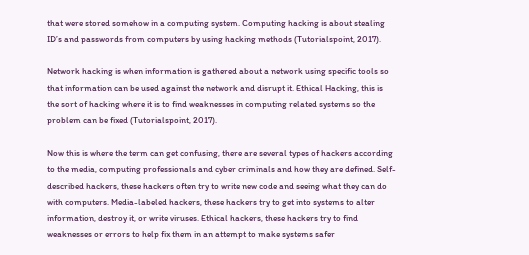that were stored somehow in a computing system. Computing hacking is about stealing ID’s and passwords from computers by using hacking methods (Tutorialspoint, 2017).

Network hacking is when information is gathered about a network using specific tools so that information can be used against the network and disrupt it. Ethical Hacking, this is the sort of hacking where it is to find weaknesses in computing related systems so the problem can be fixed (Tutorialspoint, 2017).

Now this is where the term can get confusing, there are several types of hackers according to the media, computing professionals and cyber criminals and how they are defined. Self-described hackers, these hackers often try to write new code and seeing what they can do with computers. Media-labeled hackers, these hackers try to get into systems to alter information, destroy it, or write viruses. Ethical hackers, these hackers try to find weaknesses or errors to help fix them in an attempt to make systems safer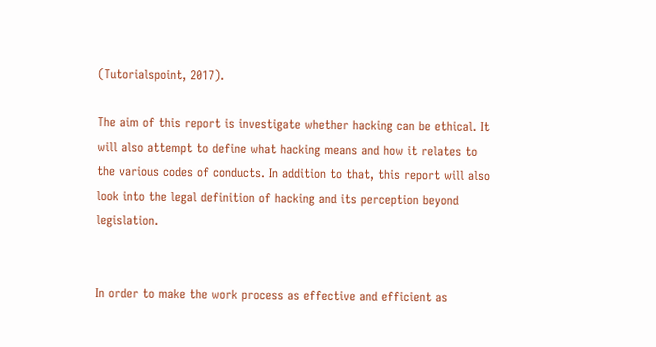(Tutorialspoint, 2017).

The aim of this report is investigate whether hacking can be ethical. It will also attempt to define what hacking means and how it relates to the various codes of conducts. In addition to that, this report will also look into the legal definition of hacking and its perception beyond legislation.


In order to make the work process as effective and efficient as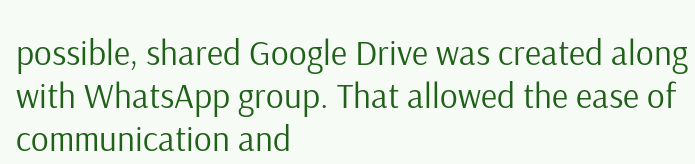possible, shared Google Drive was created along with WhatsApp group. That allowed the ease of communication and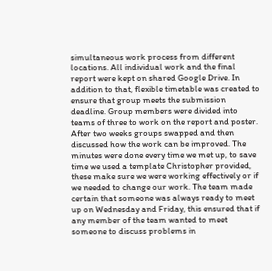simultaneous work process from different locations. All individual work and the final report were kept on shared Google Drive. In addition to that, flexible timetable was created to ensure that group meets the submission deadline. Group members were divided into teams of three to work on the report and poster. After two weeks groups swapped and then discussed how the work can be improved. The minutes were done every time we met up, to save time we used a template Christopher provided, these make sure we were working effectively or if we needed to change our work. The team made certain that someone was always ready to meet up on Wednesday and Friday, this ensured that if any member of the team wanted to meet someone to discuss problems in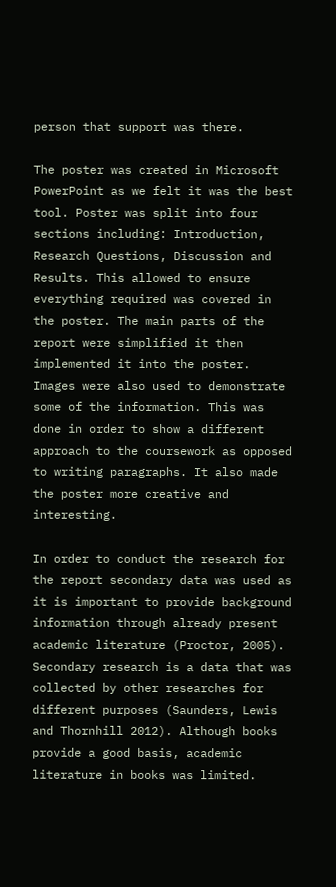person that support was there.

The poster was created in Microsoft PowerPoint as we felt it was the best tool. Poster was split into four sections including: Introduction, Research Questions, Discussion and Results. This allowed to ensure everything required was covered in the poster. The main parts of the report were simplified it then implemented it into the poster. Images were also used to demonstrate some of the information. This was done in order to show a different approach to the coursework as opposed to writing paragraphs. It also made the poster more creative and interesting.

In order to conduct the research for the report secondary data was used as it is important to provide background information through already present academic literature (Proctor, 2005). Secondary research is a data that was collected by other researches for different purposes (Saunders, Lewis and Thornhill 2012). Although books provide a good basis, academic literature in books was limited.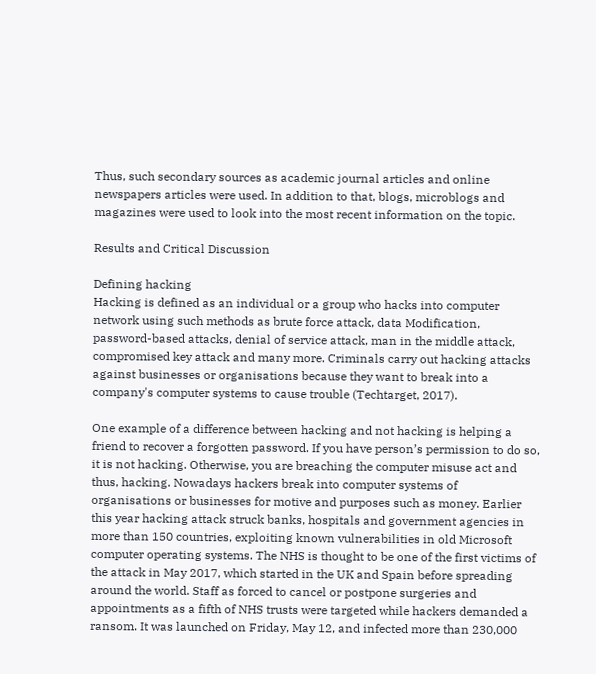Thus, such secondary sources as academic journal articles and online newspapers articles were used. In addition to that, blogs, microblogs and magazines were used to look into the most recent information on the topic.

Results and Critical Discussion

Defining hacking
Hacking is defined as an individual or a group who hacks into computer network using such methods as brute force attack, data Modification, password-based attacks, denial of service attack, man in the middle attack, compromised key attack and many more. Criminals carry out hacking attacks against businesses or organisations because they want to break into a company's computer systems to cause trouble (Techtarget, 2017).

One example of a difference between hacking and not hacking is helping a friend to recover a forgotten password. If you have person’s permission to do so, it is not hacking. Otherwise, you are breaching the computer misuse act and thus, hacking. Nowadays hackers break into computer systems of organisations or businesses for motive and purposes such as money. Earlier this year hacking attack struck banks, hospitals and government agencies in more than 150 countries, exploiting known vulnerabilities in old Microsoft computer operating systems. The NHS is thought to be one of the first victims of the attack in May 2017, which started in the UK and Spain before spreading around the world. Staff as forced to cancel or postpone surgeries and appointments as a fifth of NHS trusts were targeted while hackers demanded a ransom. It was launched on Friday, May 12, and infected more than 230,000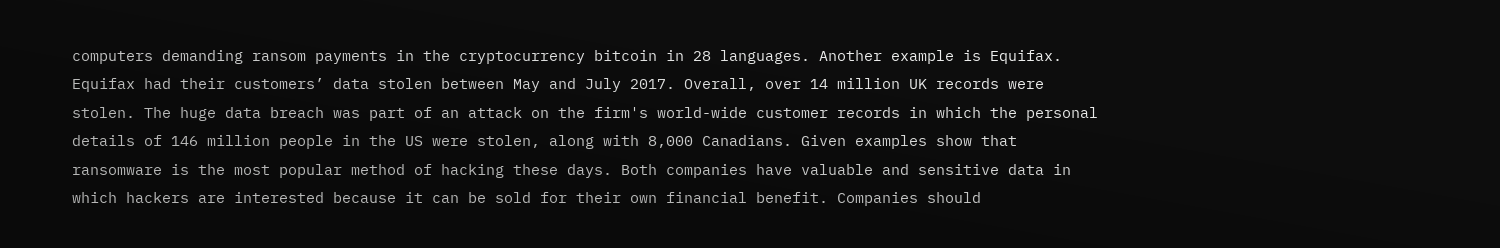computers demanding ransom payments in the cryptocurrency bitcoin in 28 languages. Another example is Equifax. Equifax had their customers’ data stolen between May and July 2017. Overall, over 14 million UK records were stolen. The huge data breach was part of an attack on the firm's world-wide customer records in which the personal details of 146 million people in the US were stolen, along with 8,000 Canadians. Given examples show that ransomware is the most popular method of hacking these days. Both companies have valuable and sensitive data in which hackers are interested because it can be sold for their own financial benefit. Companies should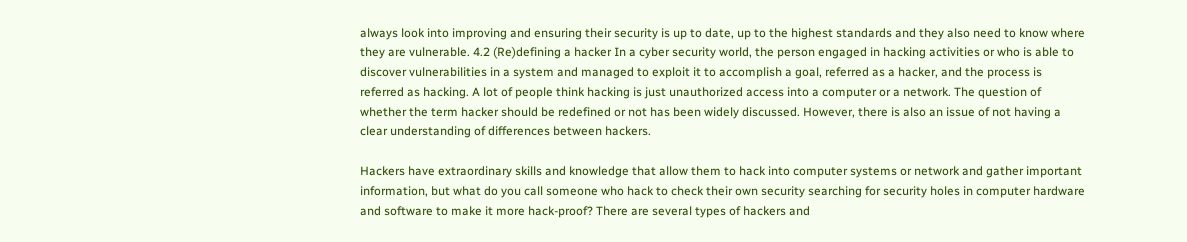always look into improving and ensuring their security is up to date, up to the highest standards and they also need to know where they are vulnerable. 4.2 (Re)defining a hacker In a cyber security world, the person engaged in hacking activities or who is able to discover vulnerabilities in a system and managed to exploit it to accomplish a goal, referred as a hacker, and the process is referred as hacking. A lot of people think hacking is just unauthorized access into a computer or a network. The question of whether the term hacker should be redefined or not has been widely discussed. However, there is also an issue of not having a clear understanding of differences between hackers.

Hackers have extraordinary skills and knowledge that allow them to hack into computer systems or network and gather important information, but what do you call someone who hack to check their own security searching for security holes in computer hardware and software to make it more hack-proof? There are several types of hackers and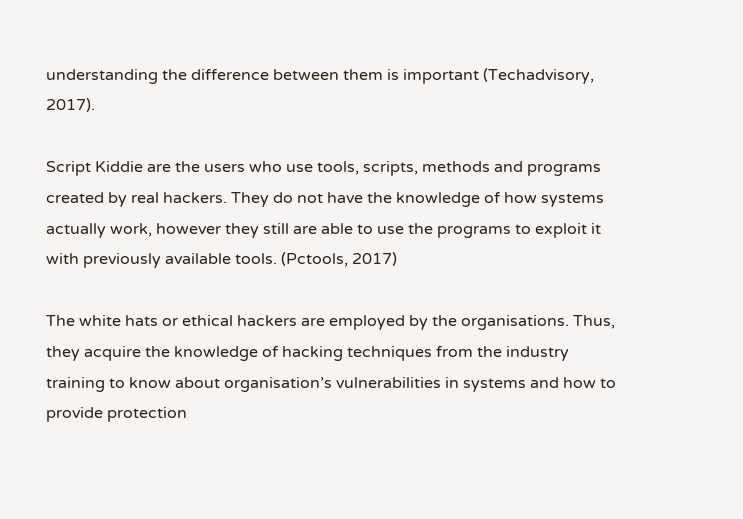understanding the difference between them is important (Techadvisory, 2017).

Script Kiddie are the users who use tools, scripts, methods and programs created by real hackers. They do not have the knowledge of how systems actually work, however they still are able to use the programs to exploit it with previously available tools. (Pctools, 2017)

The white hats or ethical hackers are employed by the organisations. Thus, they acquire the knowledge of hacking techniques from the industry training to know about organisation’s vulnerabilities in systems and how to provide protection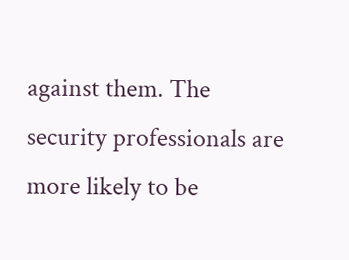against them. The security professionals are more likely to be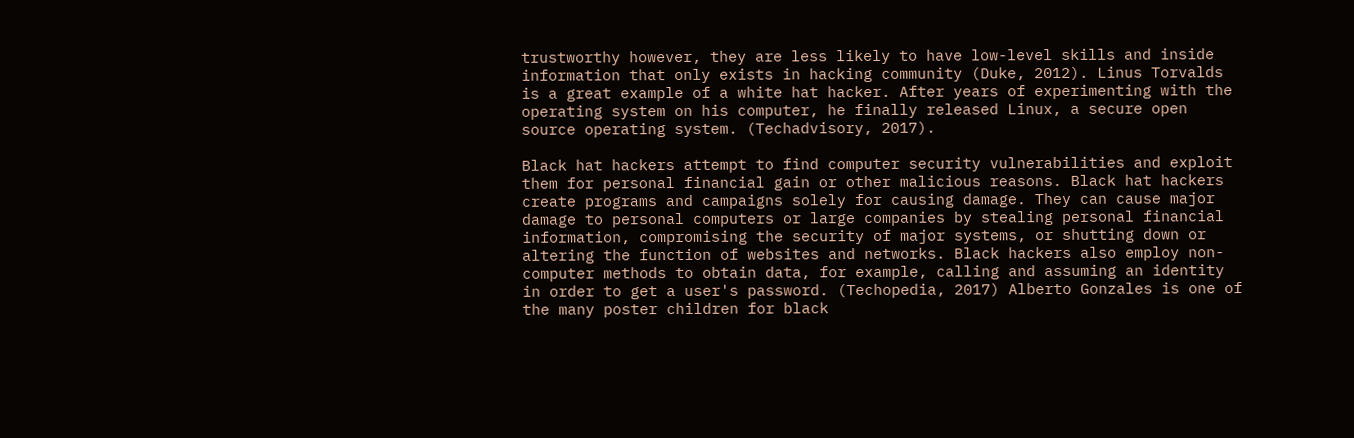trustworthy however, they are less likely to have low-level skills and inside information that only exists in hacking community (Duke, 2012). Linus Torvalds is a great example of a white hat hacker. After years of experimenting with the operating system on his computer, he finally released Linux, a secure open source operating system. (Techadvisory, 2017).

Black hat hackers attempt to find computer security vulnerabilities and exploit them for personal financial gain or other malicious reasons. Black hat hackers create programs and campaigns solely for causing damage. They can cause major damage to personal computers or large companies by stealing personal financial information, compromising the security of major systems, or shutting down or altering the function of websites and networks. Black hackers also employ non-computer methods to obtain data, for example, calling and assuming an identity in order to get a user's password. (Techopedia, 2017) Alberto Gonzales is one of the many poster children for black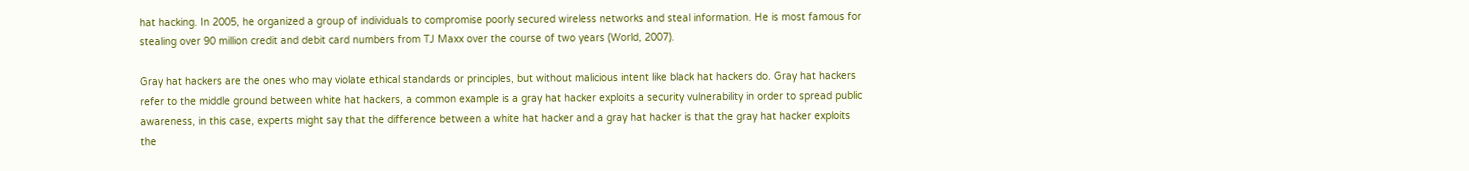hat hacking. In 2005, he organized a group of individuals to compromise poorly secured wireless networks and steal information. He is most famous for stealing over 90 million credit and debit card numbers from TJ Maxx over the course of two years (World, 2007).

Gray hat hackers are the ones who may violate ethical standards or principles, but without malicious intent like black hat hackers do. Gray hat hackers refer to the middle ground between white hat hackers, a common example is a gray hat hacker exploits a security vulnerability in order to spread public awareness, in this case, experts might say that the difference between a white hat hacker and a gray hat hacker is that the gray hat hacker exploits the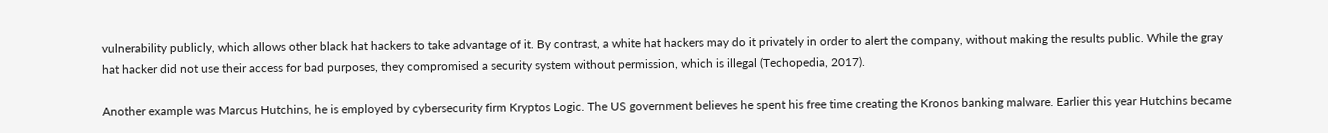vulnerability publicly, which allows other black hat hackers to take advantage of it. By contrast, a white hat hackers may do it privately in order to alert the company, without making the results public. While the gray hat hacker did not use their access for bad purposes, they compromised a security system without permission, which is illegal (Techopedia, 2017).

Another example was Marcus Hutchins, he is employed by cybersecurity firm Kryptos Logic. The US government believes he spent his free time creating the Kronos banking malware. Earlier this year Hutchins became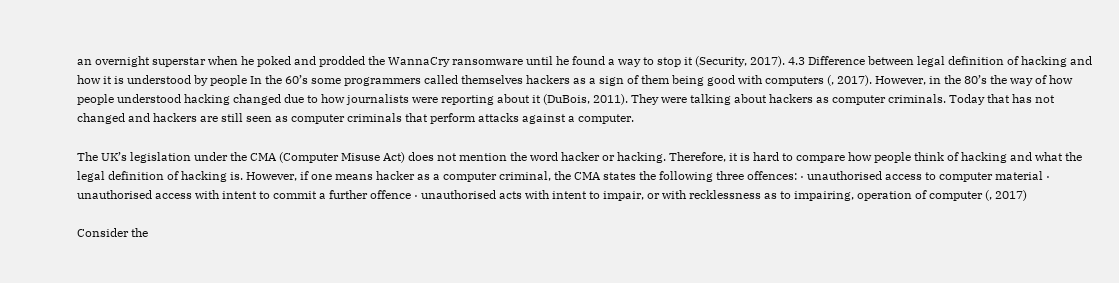an overnight superstar when he poked and prodded the WannaCry ransomware until he found a way to stop it (Security, 2017). 4.3 Difference between legal definition of hacking and how it is understood by people In the 60’s some programmers called themselves hackers as a sign of them being good with computers (, 2017). However, in the 80’s the way of how people understood hacking changed due to how journalists were reporting about it (DuBois, 2011). They were talking about hackers as computer criminals. Today that has not changed and hackers are still seen as computer criminals that perform attacks against a computer.

The UK’s legislation under the CMA (Computer Misuse Act) does not mention the word hacker or hacking. Therefore, it is hard to compare how people think of hacking and what the legal definition of hacking is. However, if one means hacker as a computer criminal, the CMA states the following three offences: · unauthorised access to computer material · unauthorised access with intent to commit a further offence · unauthorised acts with intent to impair, or with recklessness as to impairing, operation of computer (, 2017)

Consider the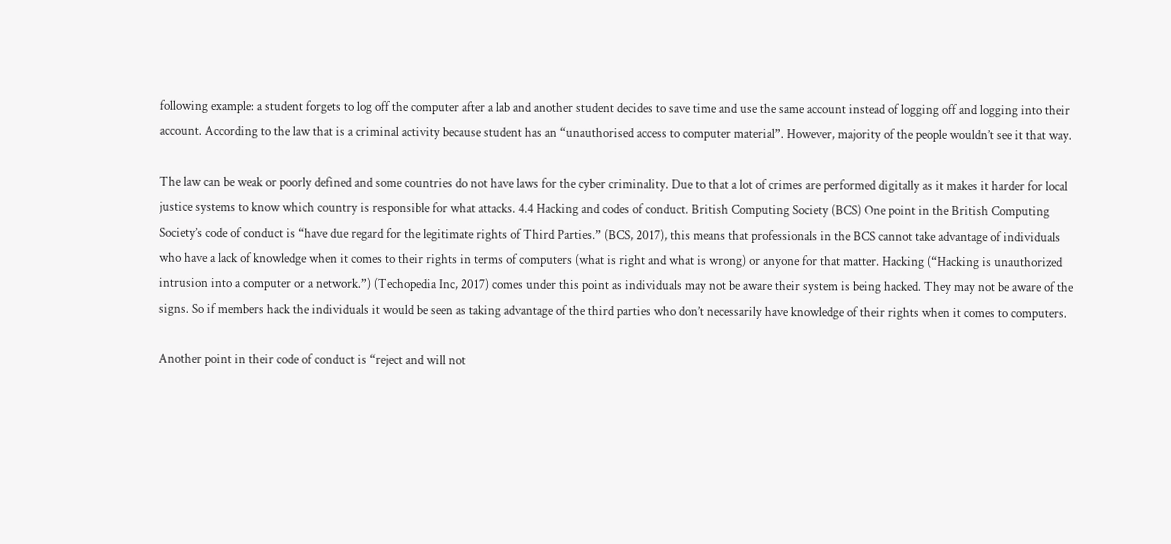following example: a student forgets to log off the computer after a lab and another student decides to save time and use the same account instead of logging off and logging into their account. According to the law that is a criminal activity because student has an “unauthorised access to computer material”. However, majority of the people wouldn’t see it that way.

The law can be weak or poorly defined and some countries do not have laws for the cyber criminality. Due to that a lot of crimes are performed digitally as it makes it harder for local justice systems to know which country is responsible for what attacks. 4.4 Hacking and codes of conduct. British Computing Society (BCS) One point in the British Computing Society’s code of conduct is “have due regard for the legitimate rights of Third Parties.” (BCS, 2017), this means that professionals in the BCS cannot take advantage of individuals who have a lack of knowledge when it comes to their rights in terms of computers (what is right and what is wrong) or anyone for that matter. Hacking (“Hacking is unauthorized intrusion into a computer or a network.”) (Techopedia Inc, 2017) comes under this point as individuals may not be aware their system is being hacked. They may not be aware of the signs. So if members hack the individuals it would be seen as taking advantage of the third parties who don’t necessarily have knowledge of their rights when it comes to computers.

Another point in their code of conduct is “reject and will not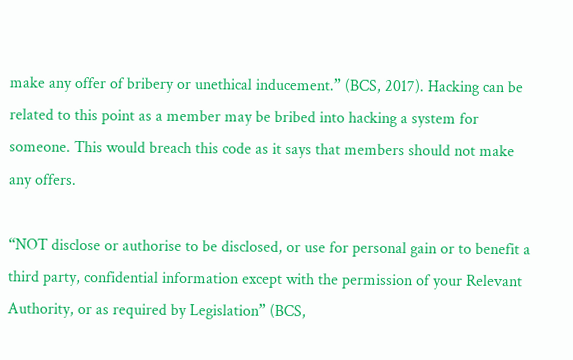make any offer of bribery or unethical inducement.” (BCS, 2017). Hacking can be related to this point as a member may be bribed into hacking a system for someone. This would breach this code as it says that members should not make any offers.

“NOT disclose or authorise to be disclosed, or use for personal gain or to benefit a third party, confidential information except with the permission of your Relevant Authority, or as required by Legislation” (BCS,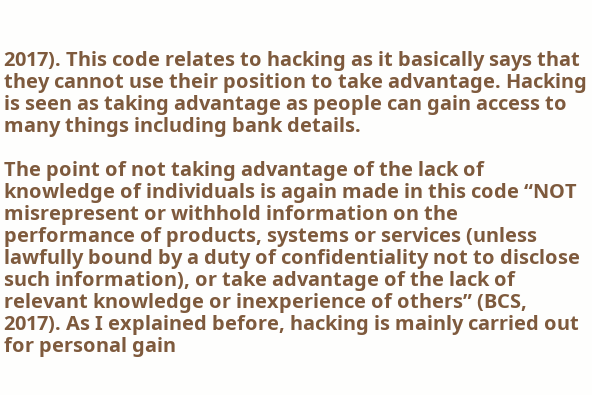2017). This code relates to hacking as it basically says that they cannot use their position to take advantage. Hacking is seen as taking advantage as people can gain access to many things including bank details.

The point of not taking advantage of the lack of knowledge of individuals is again made in this code “NOT misrepresent or withhold information on the performance of products, systems or services (unless lawfully bound by a duty of confidentiality not to disclose such information), or take advantage of the lack of relevant knowledge or inexperience of others” (BCS, 2017). As I explained before, hacking is mainly carried out for personal gain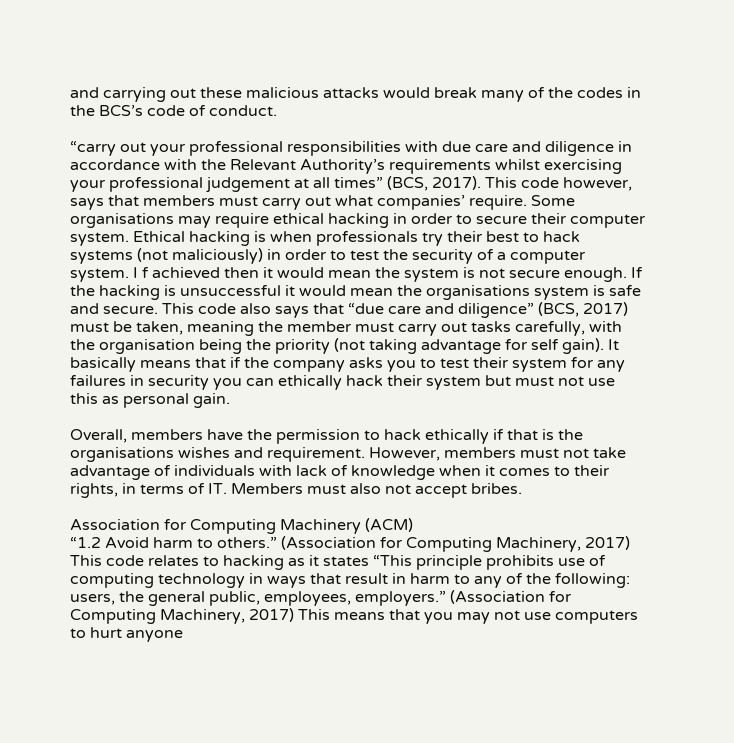and carrying out these malicious attacks would break many of the codes in the BCS’s code of conduct.

“carry out your professional responsibilities with due care and diligence in accordance with the Relevant Authority’s requirements whilst exercising your professional judgement at all times” (BCS, 2017). This code however, says that members must carry out what companies’ require. Some organisations may require ethical hacking in order to secure their computer system. Ethical hacking is when professionals try their best to hack systems (not maliciously) in order to test the security of a computer system. I f achieved then it would mean the system is not secure enough. If the hacking is unsuccessful it would mean the organisations system is safe and secure. This code also says that “due care and diligence” (BCS, 2017) must be taken, meaning the member must carry out tasks carefully, with the organisation being the priority (not taking advantage for self gain). It basically means that if the company asks you to test their system for any failures in security you can ethically hack their system but must not use this as personal gain.

Overall, members have the permission to hack ethically if that is the organisations wishes and requirement. However, members must not take advantage of individuals with lack of knowledge when it comes to their rights, in terms of IT. Members must also not accept bribes.

Association for Computing Machinery (ACM)
“1.2 Avoid harm to others.” (Association for Computing Machinery, 2017) This code relates to hacking as it states “This principle prohibits use of computing technology in ways that result in harm to any of the following: users, the general public, employees, employers.” (Association for Computing Machinery, 2017) This means that you may not use computers to hurt anyone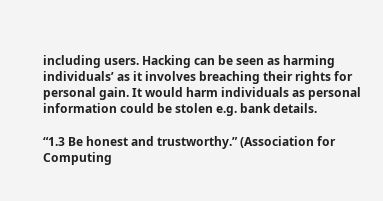including users. Hacking can be seen as harming individuals’ as it involves breaching their rights for personal gain. It would harm individuals as personal information could be stolen e.g. bank details.

“1.3 Be honest and trustworthy.” (Association for Computing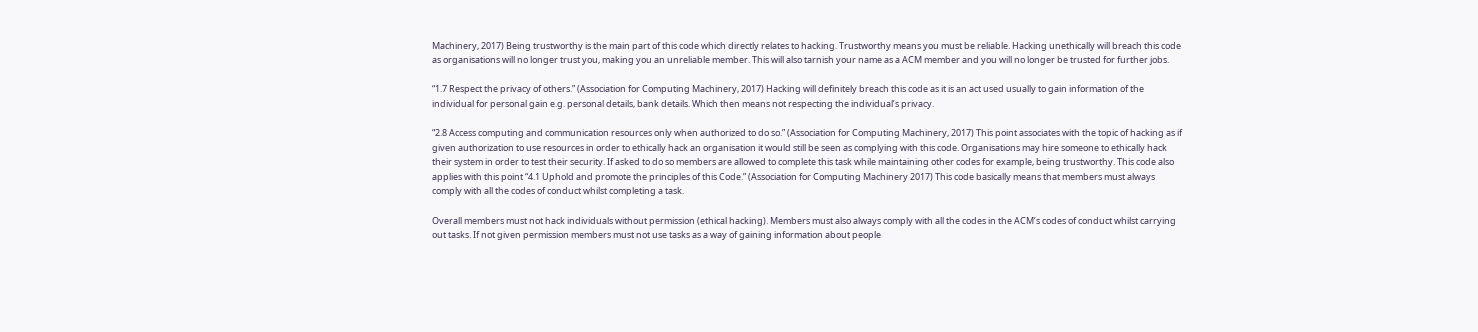Machinery, 2017) Being trustworthy is the main part of this code which directly relates to hacking. Trustworthy means you must be reliable. Hacking unethically will breach this code as organisations will no longer trust you, making you an unreliable member. This will also tarnish your name as a ACM member and you will no longer be trusted for further jobs.

“1.7 Respect the privacy of others.” (Association for Computing Machinery, 2017) Hacking will definitely breach this code as it is an act used usually to gain information of the individual for personal gain e.g. personal details, bank details. Which then means not respecting the individual’s privacy.

“2.8 Access computing and communication resources only when authorized to do so.” (Association for Computing Machinery, 2017) This point associates with the topic of hacking as if given authorization to use resources in order to ethically hack an organisation it would still be seen as complying with this code. Organisations may hire someone to ethically hack their system in order to test their security. If asked to do so members are allowed to complete this task while maintaining other codes for example, being trustworthy. This code also applies with this point “4.1 Uphold and promote the principles of this Code.” (Association for Computing Machinery 2017) This code basically means that members must always comply with all the codes of conduct whilst completing a task.

Overall members must not hack individuals without permission (ethical hacking). Members must also always comply with all the codes in the ACM’s codes of conduct whilst carrying out tasks. If not given permission members must not use tasks as a way of gaining information about people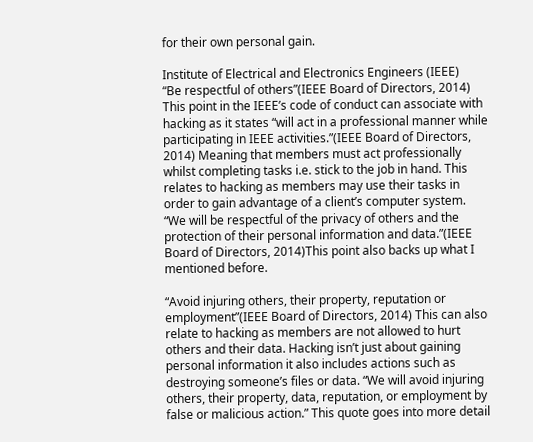for their own personal gain.

Institute of Electrical and Electronics Engineers (IEEE)
“Be respectful of others”(IEEE Board of Directors, 2014) This point in the IEEE’s code of conduct can associate with hacking as it states “will act in a professional manner while participating in IEEE activities.”(IEEE Board of Directors, 2014) Meaning that members must act professionally whilst completing tasks i.e. stick to the job in hand. This relates to hacking as members may use their tasks in order to gain advantage of a client’s computer system. “We will be respectful of the privacy of others and the protection of their personal information and data.”(IEEE Board of Directors, 2014)This point also backs up what I mentioned before.

“Avoid injuring others, their property, reputation or employment”(IEEE Board of Directors, 2014) This can also relate to hacking as members are not allowed to hurt others and their data. Hacking isn’t just about gaining personal information it also includes actions such as destroying someone’s files or data. “We will avoid injuring others, their property, data, reputation, or employment by false or malicious action.” This quote goes into more detail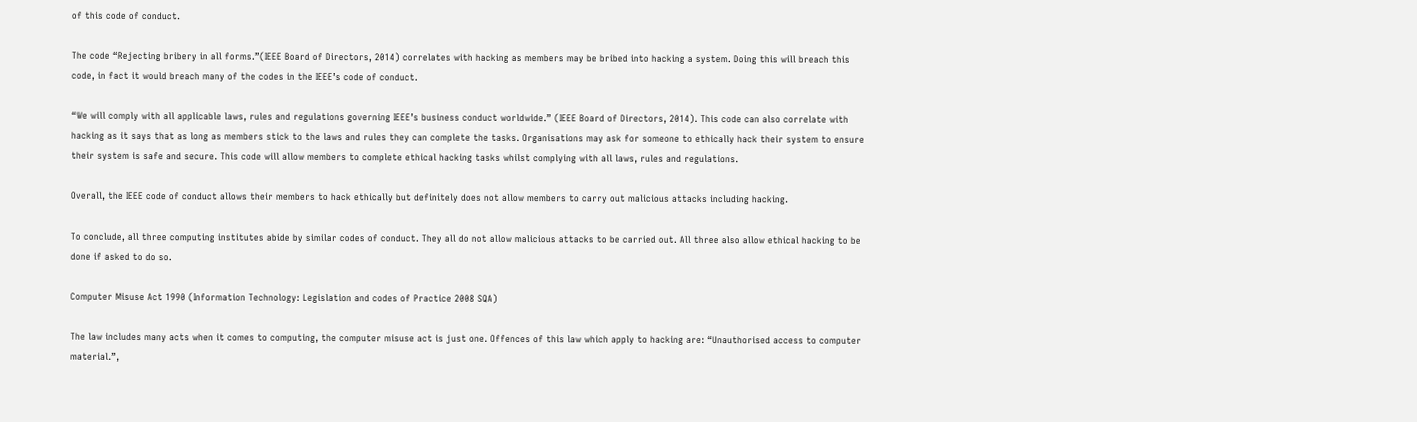of this code of conduct.

The code “Rejecting bribery in all forms.”(IEEE Board of Directors, 2014) correlates with hacking as members may be bribed into hacking a system. Doing this will breach this code, in fact it would breach many of the codes in the IEEE’s code of conduct.

“We will comply with all applicable laws, rules and regulations governing IEEE’s business conduct worldwide.” (IEEE Board of Directors, 2014). This code can also correlate with hacking as it says that as long as members stick to the laws and rules they can complete the tasks. Organisations may ask for someone to ethically hack their system to ensure their system is safe and secure. This code will allow members to complete ethical hacking tasks whilst complying with all laws, rules and regulations.

Overall, the IEEE code of conduct allows their members to hack ethically but definitely does not allow members to carry out malicious attacks including hacking.

To conclude, all three computing institutes abide by similar codes of conduct. They all do not allow malicious attacks to be carried out. All three also allow ethical hacking to be done if asked to do so.

Computer Misuse Act 1990 (Information Technology: Legislation and codes of Practice 2008 SQA)

The law includes many acts when it comes to computing, the computer misuse act is just one. Offences of this law which apply to hacking are: “Unauthorised access to computer material.”,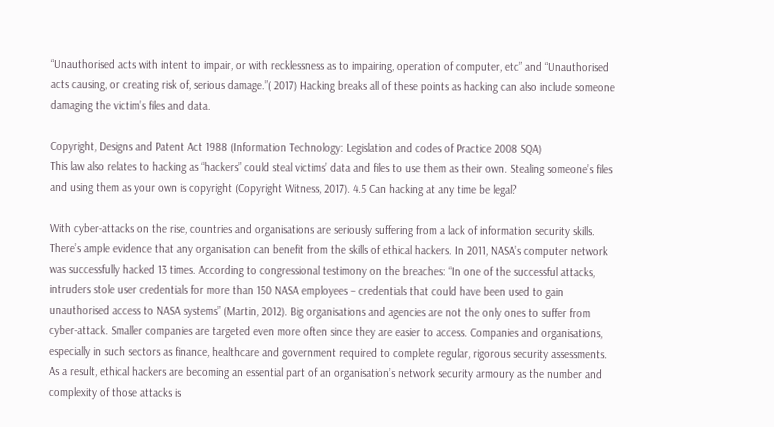“Unauthorised acts with intent to impair, or with recklessness as to impairing, operation of computer, etc” and “Unauthorised acts causing, or creating risk of, serious damage.”( 2017) Hacking breaks all of these points as hacking can also include someone damaging the victim’s files and data.

Copyright, Designs and Patent Act 1988 (Information Technology: Legislation and codes of Practice 2008 SQA)
This law also relates to hacking as “hackers” could steal victims’ data and files to use them as their own. Stealing someone’s files and using them as your own is copyright (Copyright Witness, 2017). 4.5 Can hacking at any time be legal?

With cyber-attacks on the rise, countries and organisations are seriously suffering from a lack of information security skills. There’s ample evidence that any organisation can benefit from the skills of ethical hackers. In 2011, NASA’s computer network was successfully hacked 13 times. According to congressional testimony on the breaches: “In one of the successful attacks, intruders stole user credentials for more than 150 NASA employees – credentials that could have been used to gain unauthorised access to NASA systems” (Martin, 2012). Big organisations and agencies are not the only ones to suffer from cyber-attack. Smaller companies are targeted even more often since they are easier to access. Companies and organisations, especially in such sectors as finance, healthcare and government required to complete regular, rigorous security assessments. As a result, ethical hackers are becoming an essential part of an organisation’s network security armoury as the number and complexity of those attacks is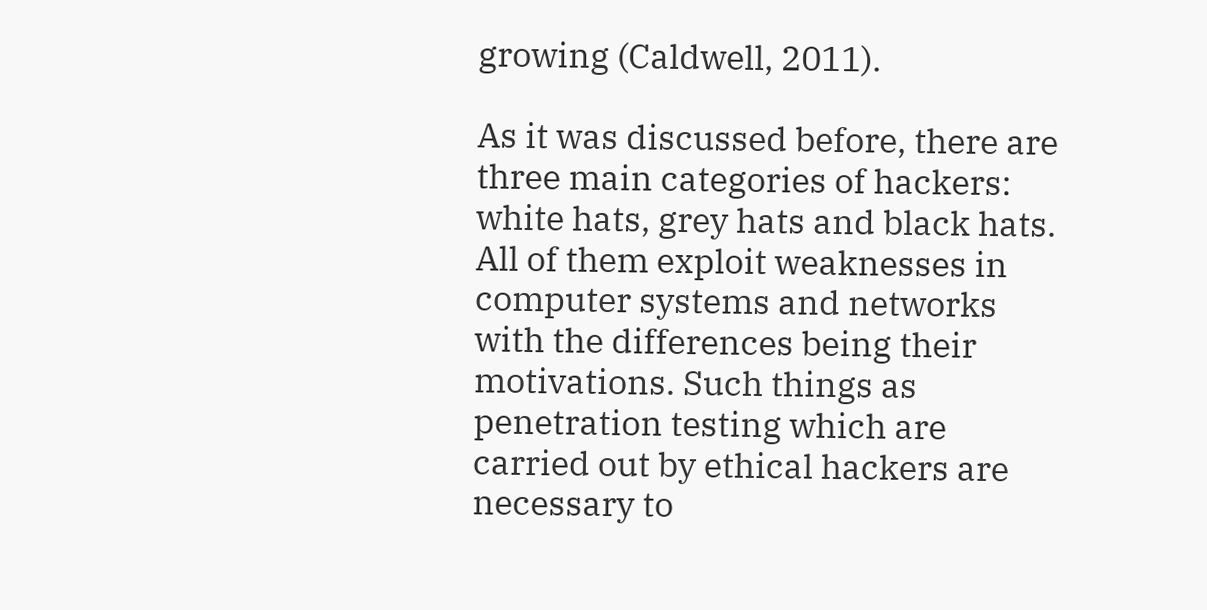growing (Caldwell, 2011).

As it was discussed before, there are three main categories of hackers: white hats, grey hats and black hats. All of them exploit weaknesses in computer systems and networks with the differences being their motivations. Such things as penetration testing which are carried out by ethical hackers are necessary to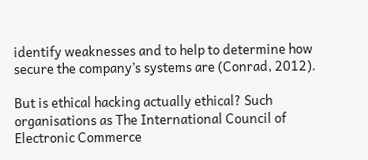identify weaknesses and to help to determine how secure the company’s systems are (Conrad, 2012).

But is ethical hacking actually ethical? Such organisations as The International Council of Electronic Commerce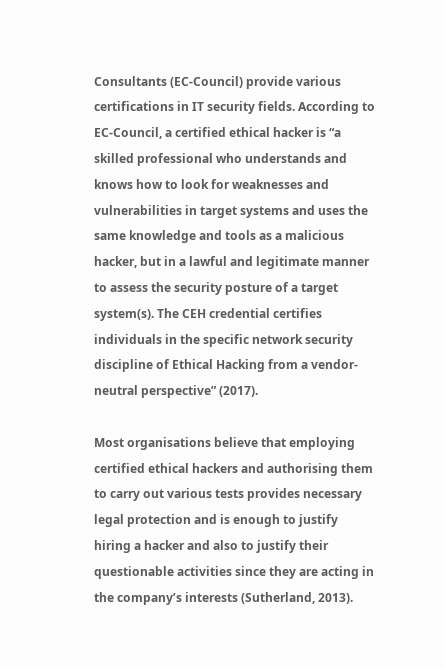Consultants (EC-Council) provide various certifications in IT security fields. According to EC-Council, a certified ethical hacker is “a skilled professional who understands and knows how to look for weaknesses and vulnerabilities in target systems and uses the same knowledge and tools as a malicious hacker, but in a lawful and legitimate manner to assess the security posture of a target system(s). The CEH credential certifies individuals in the specific network security discipline of Ethical Hacking from a vendor-neutral perspective” (2017).

Most organisations believe that employing certified ethical hackers and authorising them to carry out various tests provides necessary legal protection and is enough to justify hiring a hacker and also to justify their questionable activities since they are acting in the company’s interests (Sutherland, 2013).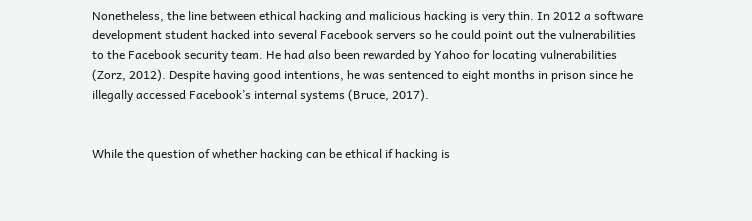Nonetheless, the line between ethical hacking and malicious hacking is very thin. In 2012 a software development student hacked into several Facebook servers so he could point out the vulnerabilities to the Facebook security team. He had also been rewarded by Yahoo for locating vulnerabilities (Zorz, 2012). Despite having good intentions, he was sentenced to eight months in prison since he illegally accessed Facebook’s internal systems (Bruce, 2017).


While the question of whether hacking can be ethical if hacking is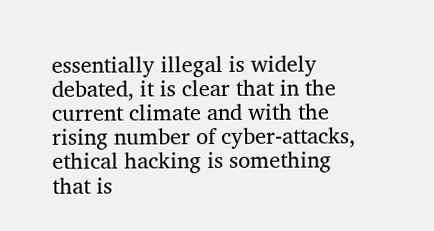essentially illegal is widely debated, it is clear that in the current climate and with the rising number of cyber-attacks, ethical hacking is something that is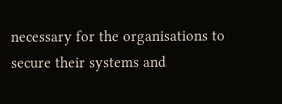necessary for the organisations to secure their systems and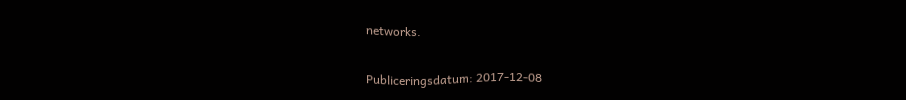networks.

Publiceringsdatum: 2017-12-08